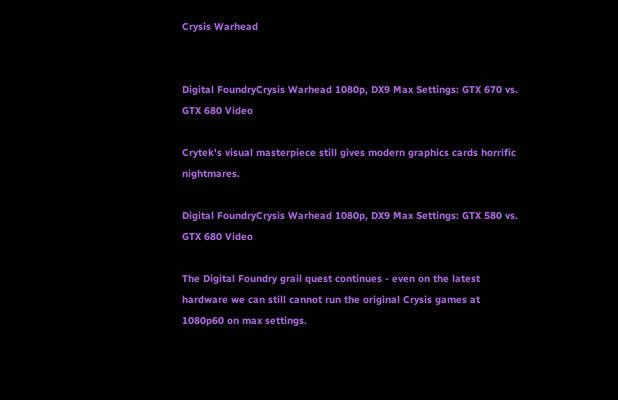Crysis Warhead


Digital FoundryCrysis Warhead 1080p, DX9 Max Settings: GTX 670 vs. GTX 680 Video

Crytek's visual masterpiece still gives modern graphics cards horrific nightmares.

Digital FoundryCrysis Warhead 1080p, DX9 Max Settings: GTX 580 vs. GTX 680 Video

The Digital Foundry grail quest continues - even on the latest hardware we can still cannot run the original Crysis games at 1080p60 on max settings.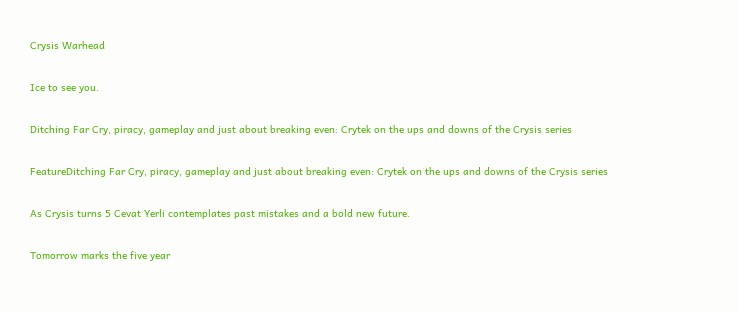Crysis Warhead

Ice to see you.

Ditching Far Cry, piracy, gameplay and just about breaking even: Crytek on the ups and downs of the Crysis series

FeatureDitching Far Cry, piracy, gameplay and just about breaking even: Crytek on the ups and downs of the Crysis series

As Crysis turns 5 Cevat Yerli contemplates past mistakes and a bold new future.

Tomorrow marks the five year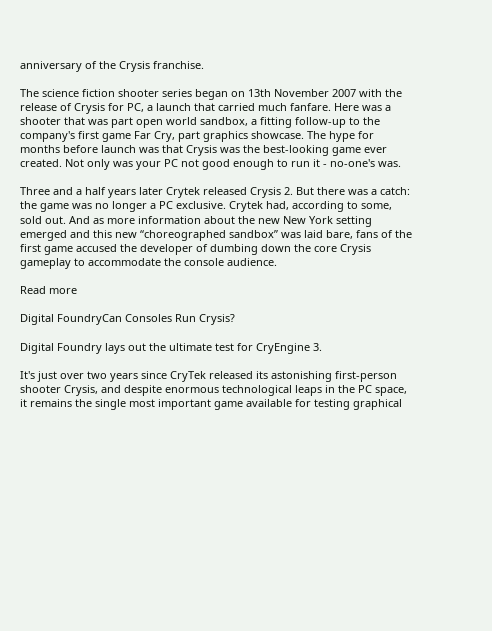anniversary of the Crysis franchise.

The science fiction shooter series began on 13th November 2007 with the release of Crysis for PC, a launch that carried much fanfare. Here was a shooter that was part open world sandbox, a fitting follow-up to the company's first game Far Cry, part graphics showcase. The hype for months before launch was that Crysis was the best-looking game ever created. Not only was your PC not good enough to run it - no-one's was.

Three and a half years later Crytek released Crysis 2. But there was a catch: the game was no longer a PC exclusive. Crytek had, according to some, sold out. And as more information about the new New York setting emerged and this new “choreographed sandbox” was laid bare, fans of the first game accused the developer of dumbing down the core Crysis gameplay to accommodate the console audience.

Read more

Digital FoundryCan Consoles Run Crysis?

Digital Foundry lays out the ultimate test for CryEngine 3.

It's just over two years since CryTek released its astonishing first-person shooter Crysis, and despite enormous technological leaps in the PC space, it remains the single most important game available for testing graphical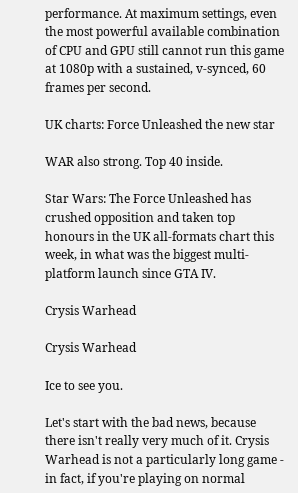performance. At maximum settings, even the most powerful available combination of CPU and GPU still cannot run this game at 1080p with a sustained, v-synced, 60 frames per second.

UK charts: Force Unleashed the new star

WAR also strong. Top 40 inside.

Star Wars: The Force Unleashed has crushed opposition and taken top honours in the UK all-formats chart this week, in what was the biggest multi-platform launch since GTA IV.

Crysis Warhead

Crysis Warhead

Ice to see you.

Let's start with the bad news, because there isn't really very much of it. Crysis Warhead is not a particularly long game - in fact, if you're playing on normal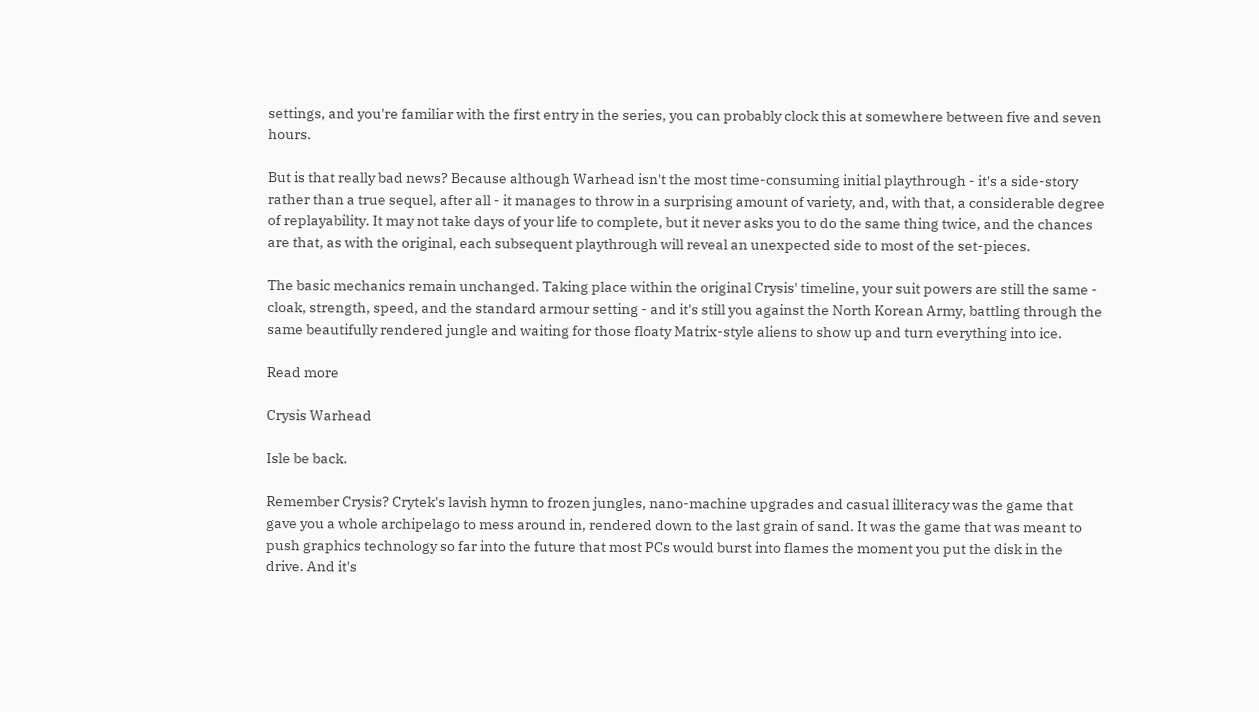settings, and you're familiar with the first entry in the series, you can probably clock this at somewhere between five and seven hours.

But is that really bad news? Because although Warhead isn't the most time-consuming initial playthrough - it's a side-story rather than a true sequel, after all - it manages to throw in a surprising amount of variety, and, with that, a considerable degree of replayability. It may not take days of your life to complete, but it never asks you to do the same thing twice, and the chances are that, as with the original, each subsequent playthrough will reveal an unexpected side to most of the set-pieces.

The basic mechanics remain unchanged. Taking place within the original Crysis' timeline, your suit powers are still the same - cloak, strength, speed, and the standard armour setting - and it's still you against the North Korean Army, battling through the same beautifully rendered jungle and waiting for those floaty Matrix-style aliens to show up and turn everything into ice.

Read more

Crysis Warhead

Isle be back.

Remember Crysis? Crytek's lavish hymn to frozen jungles, nano-machine upgrades and casual illiteracy was the game that gave you a whole archipelago to mess around in, rendered down to the last grain of sand. It was the game that was meant to push graphics technology so far into the future that most PCs would burst into flames the moment you put the disk in the drive. And it's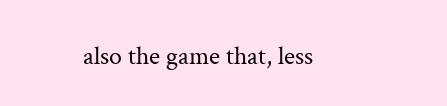also the game that, less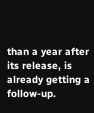than a year after its release, is already getting a follow-up.